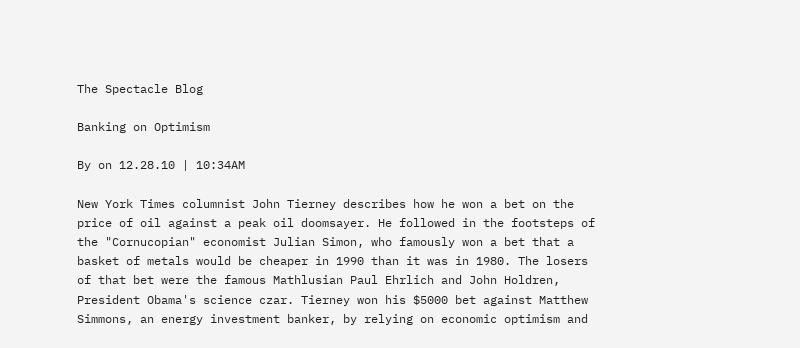The Spectacle Blog

Banking on Optimism

By on 12.28.10 | 10:34AM

New York Times columnist John Tierney describes how he won a bet on the price of oil against a peak oil doomsayer. He followed in the footsteps of the "Cornucopian" economist Julian Simon, who famously won a bet that a basket of metals would be cheaper in 1990 than it was in 1980. The losers of that bet were the famous Mathlusian Paul Ehrlich and John Holdren, President Obama's science czar. Tierney won his $5000 bet against Matthew Simmons, an energy investment banker, by relying on economic optimism and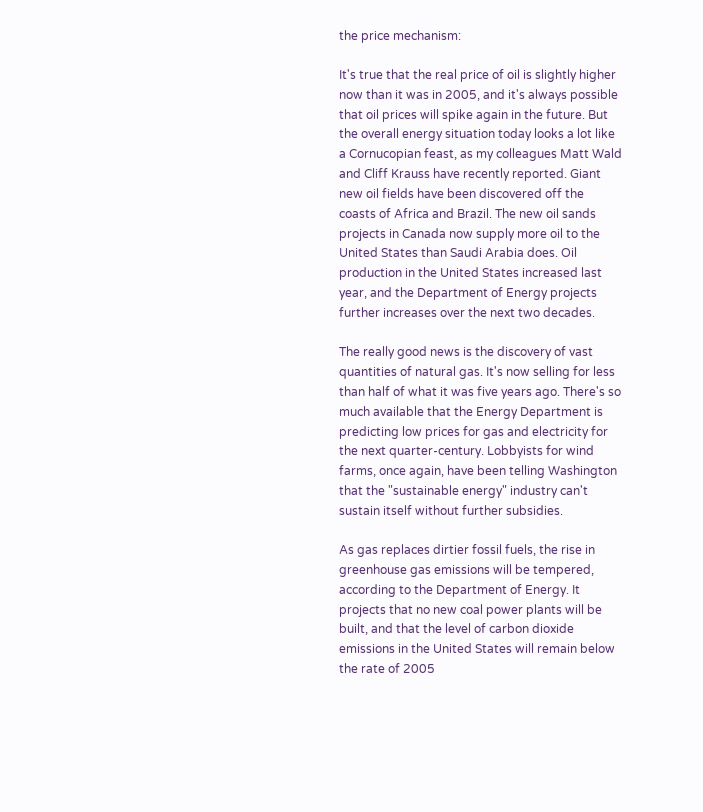the price mechanism:

It's true that the real price of oil is slightly higher now than it was in 2005, and it's always possible that oil prices will spike again in the future. But the overall energy situation today looks a lot like a Cornucopian feast, as my colleagues Matt Wald and Cliff Krauss have recently reported. Giant new oil fields have been discovered off the coasts of Africa and Brazil. The new oil sands projects in Canada now supply more oil to the United States than Saudi Arabia does. Oil production in the United States increased last year, and the Department of Energy projects further increases over the next two decades.

The really good news is the discovery of vast quantities of natural gas. It's now selling for less than half of what it was five years ago. There's so much available that the Energy Department is predicting low prices for gas and electricity for the next quarter-century. Lobbyists for wind farms, once again, have been telling Washington that the "sustainable energy" industry can't sustain itself without further subsidies.

As gas replaces dirtier fossil fuels, the rise in greenhouse gas emissions will be tempered, according to the Department of Energy. It projects that no new coal power plants will be built, and that the level of carbon dioxide emissions in the United States will remain below the rate of 2005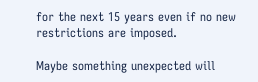for the next 15 years even if no new restrictions are imposed.

Maybe something unexpected will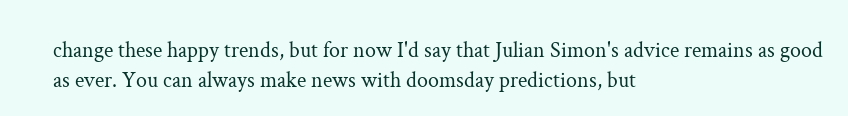change these happy trends, but for now I'd say that Julian Simon's advice remains as good as ever. You can always make news with doomsday predictions, but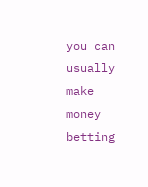you can usually make money betting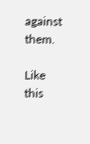against them.

Like this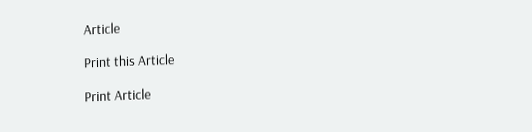Article

Print this Article

Print Article